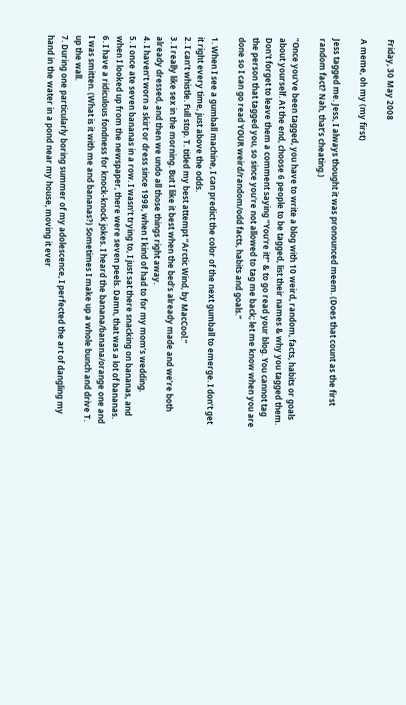Friday, 30 May 2008

A meme, oh my (my first)

Jess tagged me. Jess, I always thought it was pronounced meem. (Does that count as the first random fact? Nah, that’s cheating.)

“Once you've been tagged, you have to write a blog with 10 weird, random, facts, habits or goals about yourself. At the end, choose 6 people to be tagged, list their names & why you tagged them. Don't forget to leave them a comment saying “You're it!” & to go read your blog. You cannot tag the person that tagged you, so since you're not allowed to tag me back; let me know when you are done so I can go read YOUR weird/random/odd facts, habits and goals.”

1. When I see a gumball machine, I can predict the color of the next gumball to emerge. I don’t get it right every time, just above the odds.
2. I can’t whistle. Full stop. T. titled my best attempt “Arctic Wind, by MacCool.”
3. I really like sex in the morning. But I like it best when the bed’s already made and we’re both already dressed, and then we undo all those things right away.
4. I haven’t worn a skirt or dress since 1998, when I kind of had to for my mom’s wedding.
5. I once ate seven bananas in a row. I wasn’t trying to, I just sat there snacking on bananas, and when I looked up from the newspaper, there were seven peels. Damn, that was a lot of bananas.
6. I have a ridiculous fondness for knock-knock jokes. I heard the banana/banana/orange one and I was smitten. (What is it with me and bananas?) Sometimes I make up a whole bunch and drive T. up the wall.
7. During one particularly boring summer of my adolescence, I perfected the art of dangling my hand in the water in a pond near my house, moving it ever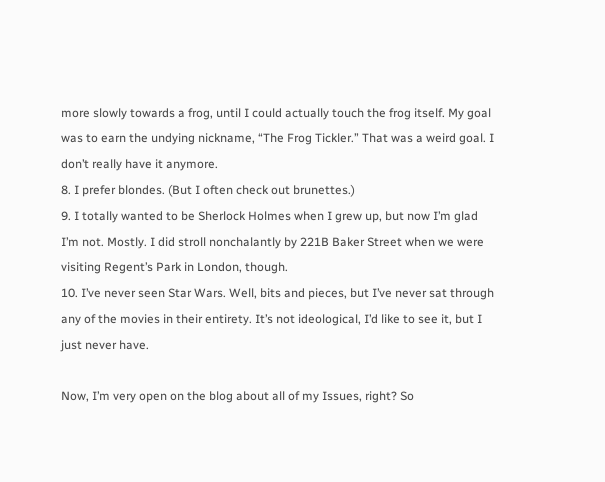more slowly towards a frog, until I could actually touch the frog itself. My goal was to earn the undying nickname, “The Frog Tickler.” That was a weird goal. I don’t really have it anymore.
8. I prefer blondes. (But I often check out brunettes.)
9. I totally wanted to be Sherlock Holmes when I grew up, but now I’m glad I’m not. Mostly. I did stroll nonchalantly by 221B Baker Street when we were visiting Regent’s Park in London, though.
10. I’ve never seen Star Wars. Well, bits and pieces, but I’ve never sat through any of the movies in their entirety. It’s not ideological, I’d like to see it, but I just never have.

Now, I’m very open on the blog about all of my Issues, right? So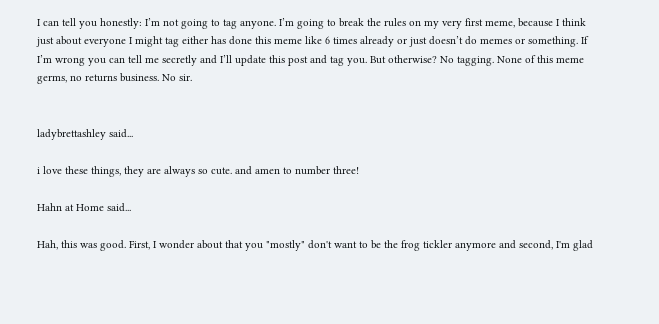I can tell you honestly: I’m not going to tag anyone. I’m going to break the rules on my very first meme, because I think just about everyone I might tag either has done this meme like 6 times already or just doesn’t do memes or something. If I’m wrong you can tell me secretly and I’ll update this post and tag you. But otherwise? No tagging. None of this meme germs, no returns business. No sir.


ladybrettashley said...

i love these things, they are always so cute. and amen to number three!

Hahn at Home said...

Hah, this was good. First, I wonder about that you "mostly" don't want to be the frog tickler anymore and second, I'm glad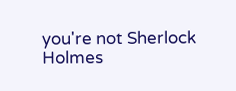you're not Sherlock Holmes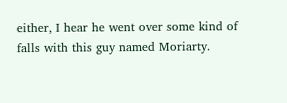either, I hear he went over some kind of falls with this guy named Moriarty.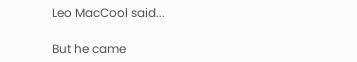Leo MacCool said...

But he came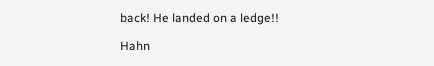back! He landed on a ledge!!

Hahn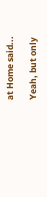at Home said...

Yeah, but only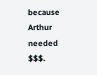because Arthur needed $$$.